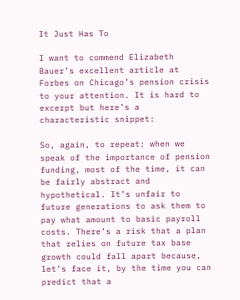It Just Has To

I want to commend Elizabeth Bauer’s excellent article at Forbes on Chicago’s pension crisis to your attention. It is hard to excerpt but here’s a characteristic snippet:

So, again, to repeat: when we speak of the importance of pension funding, most of the time, it can be fairly abstract and hypothetical. It’s unfair to future generations to ask them to pay what amount to basic payroll costs. There’s a risk that a plan that relies on future tax base growth could fall apart because, let’s face it, by the time you can predict that a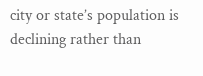city or state’s population is declining rather than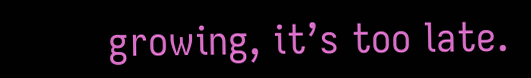growing, it’s too late.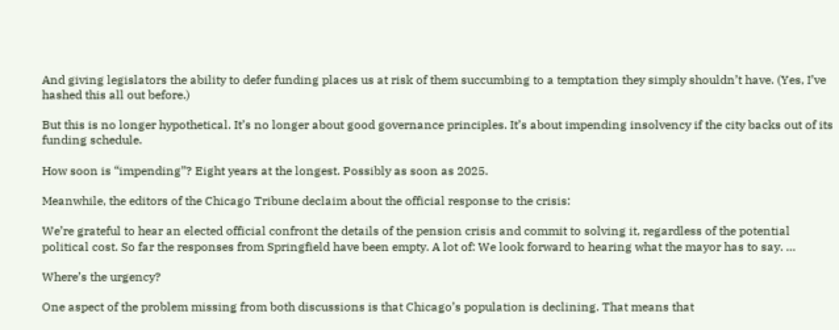And giving legislators the ability to defer funding places us at risk of them succumbing to a temptation they simply shouldn’t have. (Yes, I’ve hashed this all out before.)

But this is no longer hypothetical. It’s no longer about good governance principles. It’s about impending insolvency if the city backs out of its funding schedule.

How soon is “impending”? Eight years at the longest. Possibly as soon as 2025.

Meanwhile, the editors of the Chicago Tribune declaim about the official response to the crisis:

We’re grateful to hear an elected official confront the details of the pension crisis and commit to solving it, regardless of the potential political cost. So far the responses from Springfield have been empty. A lot of: We look forward to hearing what the mayor has to say. …

Where’s the urgency?

One aspect of the problem missing from both discussions is that Chicago’s population is declining. That means that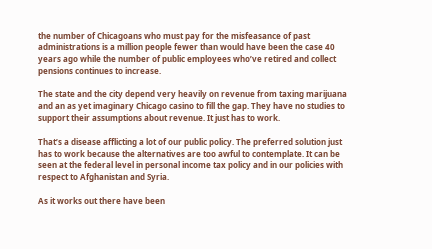the number of Chicagoans who must pay for the misfeasance of past administrations is a million people fewer than would have been the case 40 years ago while the number of public employees who’ve retired and collect pensions continues to increase.

The state and the city depend very heavily on revenue from taxing marijuana and an as yet imaginary Chicago casino to fill the gap. They have no studies to support their assumptions about revenue. It just has to work.

That’s a disease afflicting a lot of our public policy. The preferred solution just has to work because the alternatives are too awful to contemplate. It can be seen at the federal level in personal income tax policy and in our policies with respect to Afghanistan and Syria.

As it works out there have been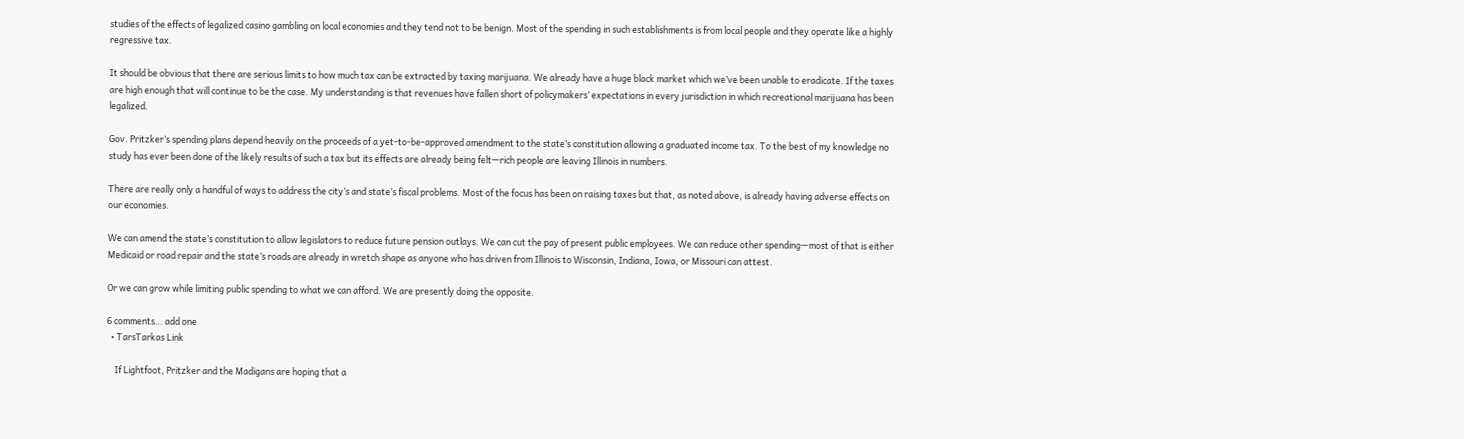studies of the effects of legalized casino gambling on local economies and they tend not to be benign. Most of the spending in such establishments is from local people and they operate like a highly regressive tax.

It should be obvious that there are serious limits to how much tax can be extracted by taxing marijuana. We already have a huge black market which we’ve been unable to eradicate. If the taxes are high enough that will continue to be the case. My understanding is that revenues have fallen short of policymakers’ expectations in every jurisdiction in which recreational marijuana has been legalized.

Gov. Pritzker’s spending plans depend heavily on the proceeds of a yet-to-be-approved amendment to the state’s constitution allowing a graduated income tax. To the best of my knowledge no study has ever been done of the likely results of such a tax but its effects are already being felt—rich people are leaving Illinois in numbers.

There are really only a handful of ways to address the city’s and state’s fiscal problems. Most of the focus has been on raising taxes but that, as noted above, is already having adverse effects on our economies.

We can amend the state’s constitution to allow legislators to reduce future pension outlays. We can cut the pay of present public employees. We can reduce other spending—most of that is either Medicaid or road repair and the state’s roads are already in wretch shape as anyone who has driven from Illinois to Wisconsin, Indiana, Iowa, or Missouri can attest.

Or we can grow while limiting public spending to what we can afford. We are presently doing the opposite.

6 comments… add one
  • TarsTarkas Link

    If Lightfoot, Pritzker and the Madigans are hoping that a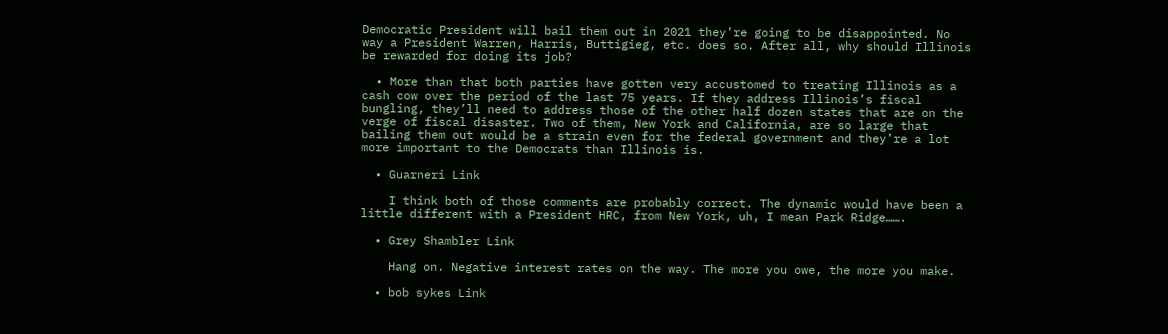Democratic President will bail them out in 2021 they’re going to be disappointed. No way a President Warren, Harris, Buttigieg, etc. does so. After all, why should Illinois be rewarded for doing its job?

  • More than that both parties have gotten very accustomed to treating Illinois as a cash cow over the period of the last 75 years. If they address Illinois’s fiscal bungling, they’ll need to address those of the other half dozen states that are on the verge of fiscal disaster. Two of them, New York and California, are so large that bailing them out would be a strain even for the federal government and they’re a lot more important to the Democrats than Illinois is.

  • Guarneri Link

    I think both of those comments are probably correct. The dynamic would have been a little different with a President HRC, from New York, uh, I mean Park Ridge…….

  • Grey Shambler Link

    Hang on. Negative interest rates on the way. The more you owe, the more you make.

  • bob sykes Link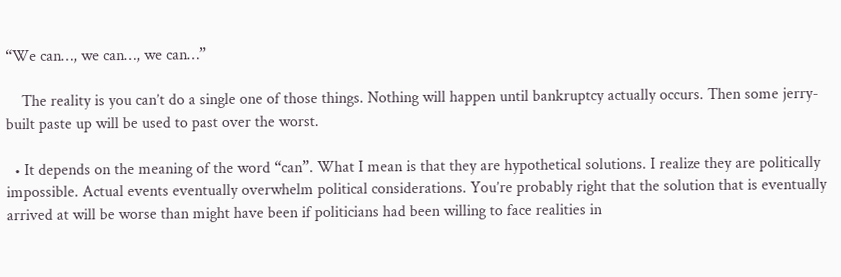“We can…, we can…, we can…”

    The reality is you can’t do a single one of those things. Nothing will happen until bankruptcy actually occurs. Then some jerry-built paste up will be used to past over the worst.

  • It depends on the meaning of the word “can”. What I mean is that they are hypothetical solutions. I realize they are politically impossible. Actual events eventually overwhelm political considerations. You’re probably right that the solution that is eventually arrived at will be worse than might have been if politicians had been willing to face realities in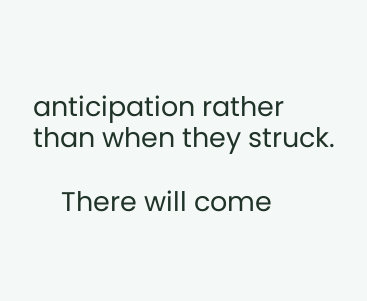anticipation rather than when they struck.

    There will come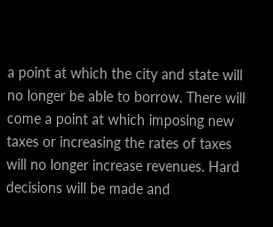a point at which the city and state will no longer be able to borrow. There will come a point at which imposing new taxes or increasing the rates of taxes will no longer increase revenues. Hard decisions will be made and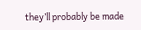they’ll probably be made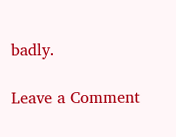badly.

Leave a Comment